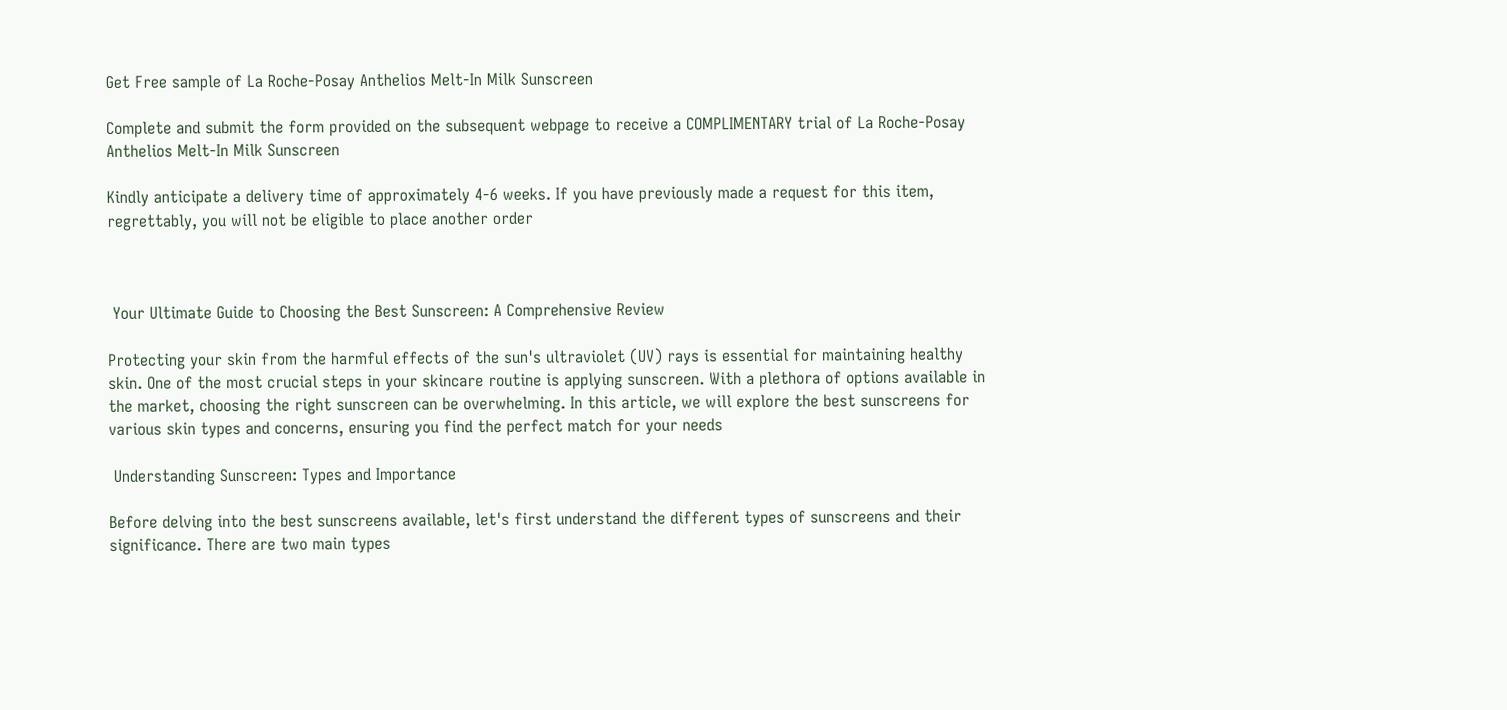Get Free sample of La Roche-Posay Anthelios Melt-In Milk Sunscreen

Complete and submit the form provided on the subsequent webpage to receive a COMPLIMENTARY trial of La Roche-Posay Anthelios Melt-In Milk Sunscreen

Kindly anticipate a delivery time of approximately 4-6 weeks. If you have previously made a request for this item, regrettably, you will not be eligible to place another order



 Your Ultimate Guide to Choosing the Best Sunscreen: A Comprehensive Review

Protecting your skin from the harmful effects of the sun's ultraviolet (UV) rays is essential for maintaining healthy skin. One of the most crucial steps in your skincare routine is applying sunscreen. With a plethora of options available in the market, choosing the right sunscreen can be overwhelming. In this article, we will explore the best sunscreens for various skin types and concerns, ensuring you find the perfect match for your needs

 Understanding Sunscreen: Types and Importance

Before delving into the best sunscreens available, let's first understand the different types of sunscreens and their significance. There are two main types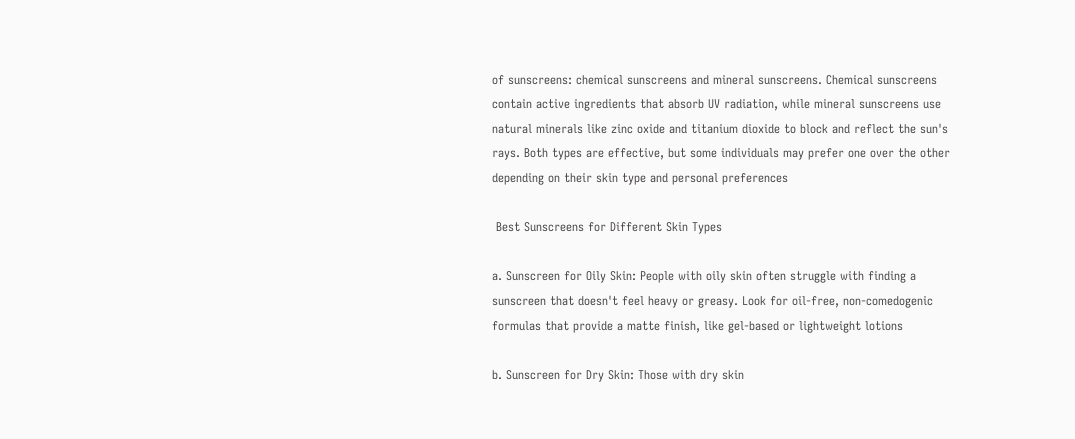of sunscreens: chemical sunscreens and mineral sunscreens. Chemical sunscreens contain active ingredients that absorb UV radiation, while mineral sunscreens use natural minerals like zinc oxide and titanium dioxide to block and reflect the sun's rays. Both types are effective, but some individuals may prefer one over the other depending on their skin type and personal preferences

 Best Sunscreens for Different Skin Types

a. Sunscreen for Oily Skin: People with oily skin often struggle with finding a sunscreen that doesn't feel heavy or greasy. Look for oil-free, non-comedogenic formulas that provide a matte finish, like gel-based or lightweight lotions

b. Sunscreen for Dry Skin: Those with dry skin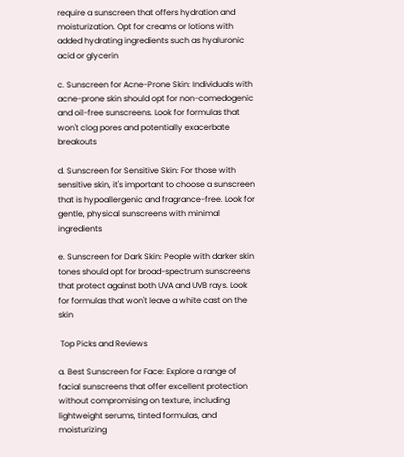require a sunscreen that offers hydration and moisturization. Opt for creams or lotions with added hydrating ingredients such as hyaluronic acid or glycerin

c. Sunscreen for Acne-Prone Skin: Individuals with acne-prone skin should opt for non-comedogenic and oil-free sunscreens. Look for formulas that won't clog pores and potentially exacerbate breakouts

d. Sunscreen for Sensitive Skin: For those with sensitive skin, it's important to choose a sunscreen that is hypoallergenic and fragrance-free. Look for gentle, physical sunscreens with minimal ingredients

e. Sunscreen for Dark Skin: People with darker skin tones should opt for broad-spectrum sunscreens that protect against both UVA and UVB rays. Look for formulas that won't leave a white cast on the skin

 Top Picks and Reviews

a. Best Sunscreen for Face: Explore a range of facial sunscreens that offer excellent protection without compromising on texture, including lightweight serums, tinted formulas, and moisturizing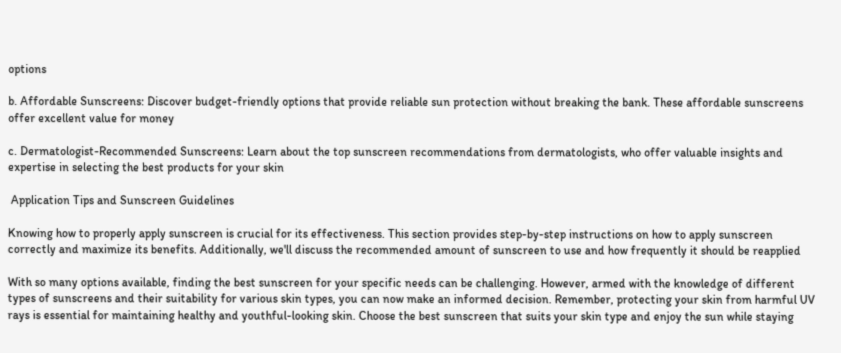options

b. Affordable Sunscreens: Discover budget-friendly options that provide reliable sun protection without breaking the bank. These affordable sunscreens offer excellent value for money

c. Dermatologist-Recommended Sunscreens: Learn about the top sunscreen recommendations from dermatologists, who offer valuable insights and expertise in selecting the best products for your skin

 Application Tips and Sunscreen Guidelines

Knowing how to properly apply sunscreen is crucial for its effectiveness. This section provides step-by-step instructions on how to apply sunscreen correctly and maximize its benefits. Additionally, we'll discuss the recommended amount of sunscreen to use and how frequently it should be reapplied

With so many options available, finding the best sunscreen for your specific needs can be challenging. However, armed with the knowledge of different types of sunscreens and their suitability for various skin types, you can now make an informed decision. Remember, protecting your skin from harmful UV rays is essential for maintaining healthy and youthful-looking skin. Choose the best sunscreen that suits your skin type and enjoy the sun while staying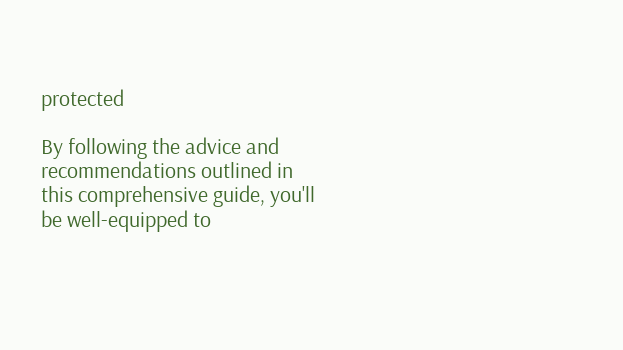protected

By following the advice and recommendations outlined in this comprehensive guide, you'll be well-equipped to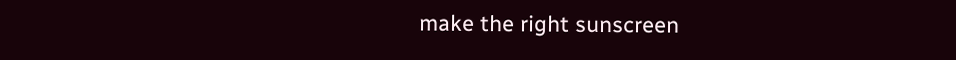make the right sunscreen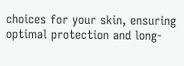choices for your skin, ensuring optimal protection and long-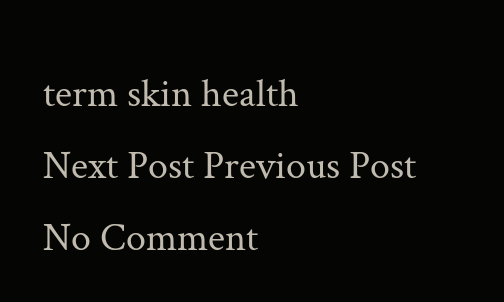term skin health
Next Post Previous Post
No Comment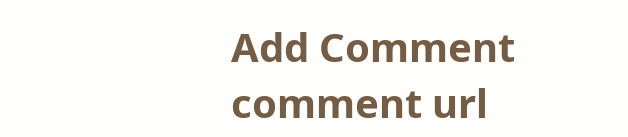Add Comment
comment url